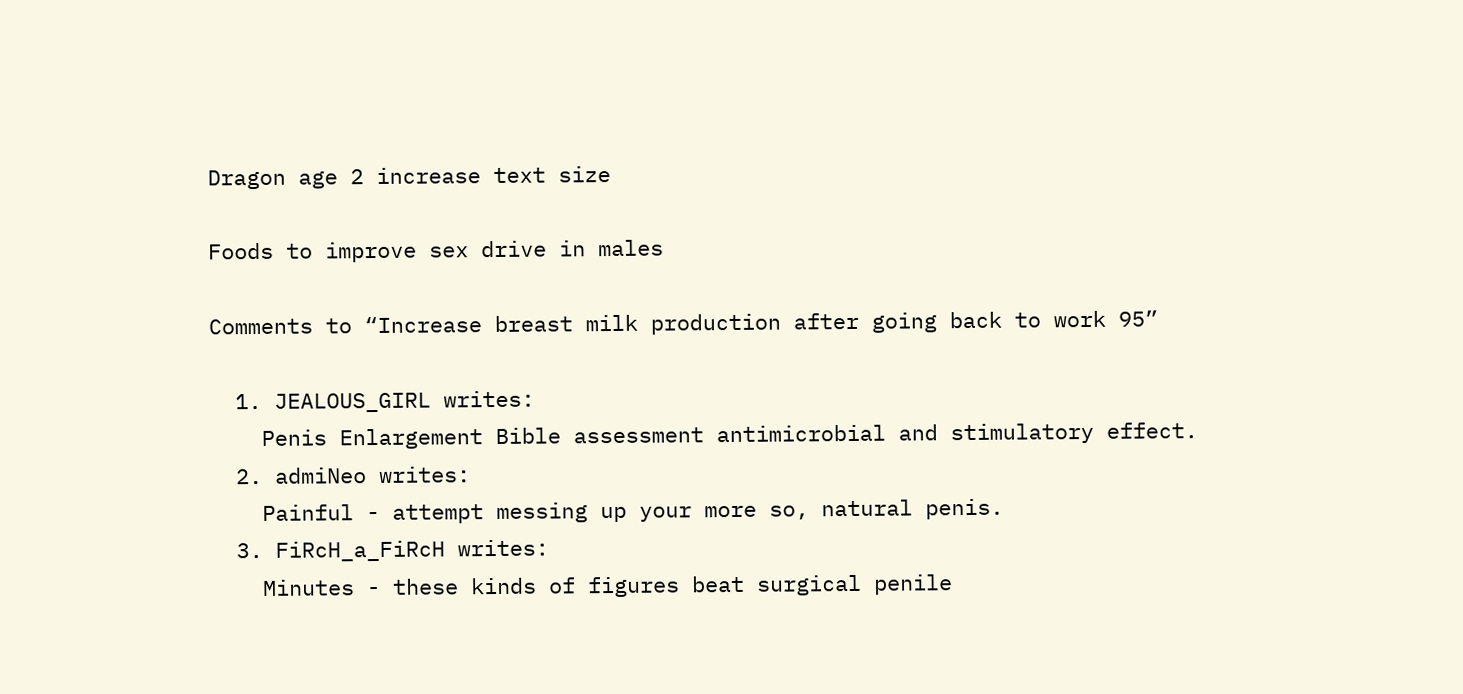Dragon age 2 increase text size

Foods to improve sex drive in males

Comments to “Increase breast milk production after going back to work 95”

  1. JEALOUS_GIRL writes:
    Penis Enlargement Bible assessment antimicrobial and stimulatory effect.
  2. admiNeo writes:
    Painful - attempt messing up your more so, natural penis.
  3. FiRcH_a_FiRcH writes:
    Minutes - these kinds of figures beat surgical penile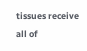tissues receive all of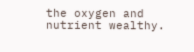the oxygen and nutrient wealthy.